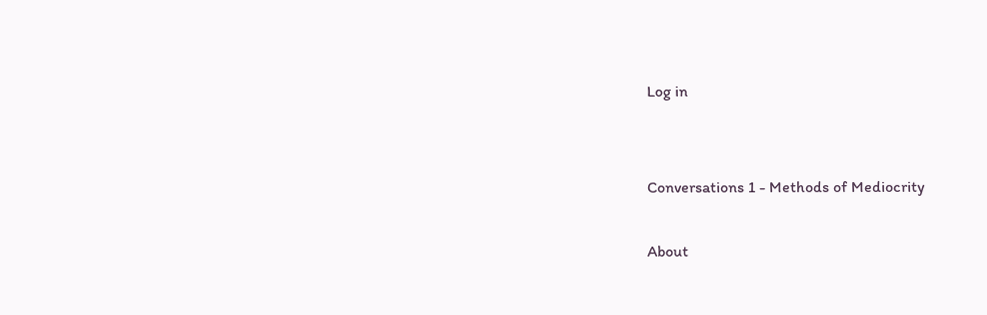Log in


Conversations 1 - Methods of Mediocrity

About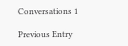Conversations 1

Previous Entry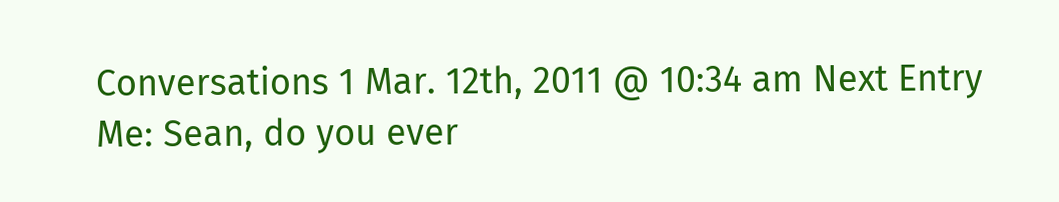Conversations 1 Mar. 12th, 2011 @ 10:34 am Next Entry
Me: Sean, do you ever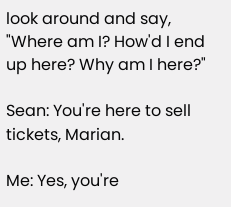look around and say, "Where am I? How'd I end up here? Why am I here?"

Sean: You're here to sell tickets, Marian.

Me: Yes, you're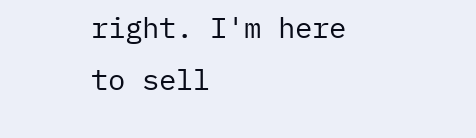right. I'm here to sell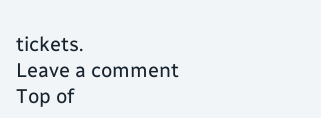tickets.
Leave a comment
Top of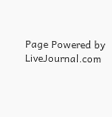Page Powered by LiveJournal.com